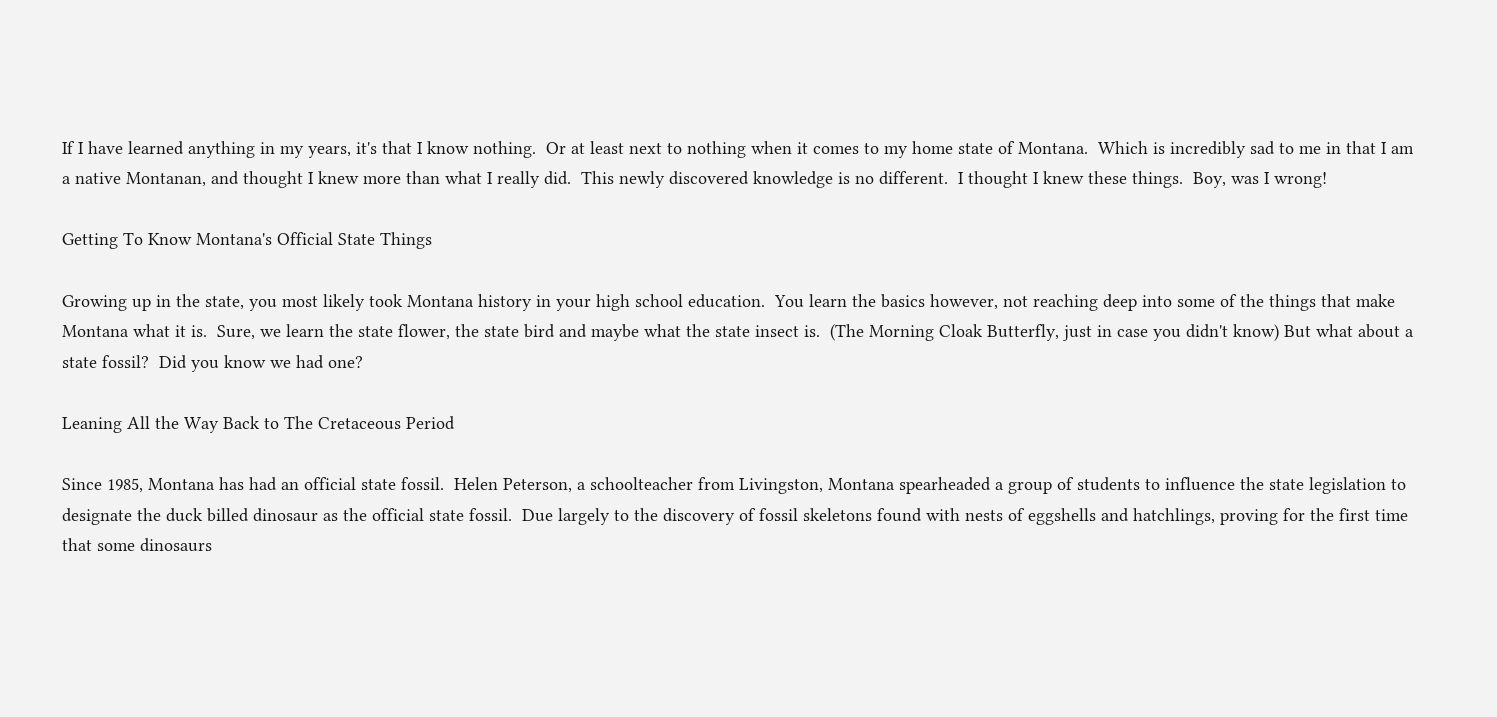If I have learned anything in my years, it's that I know nothing.  Or at least next to nothing when it comes to my home state of Montana.  Which is incredibly sad to me in that I am a native Montanan, and thought I knew more than what I really did.  This newly discovered knowledge is no different.  I thought I knew these things.  Boy, was I wrong!

Getting To Know Montana's Official State Things

Growing up in the state, you most likely took Montana history in your high school education.  You learn the basics however, not reaching deep into some of the things that make Montana what it is.  Sure, we learn the state flower, the state bird and maybe what the state insect is.  (The Morning Cloak Butterfly, just in case you didn't know) But what about a state fossil?  Did you know we had one?

Leaning All the Way Back to The Cretaceous Period

Since 1985, Montana has had an official state fossil.  Helen Peterson, a schoolteacher from Livingston, Montana spearheaded a group of students to influence the state legislation to designate the duck billed dinosaur as the official state fossil.  Due largely to the discovery of fossil skeletons found with nests of eggshells and hatchlings, proving for the first time that some dinosaurs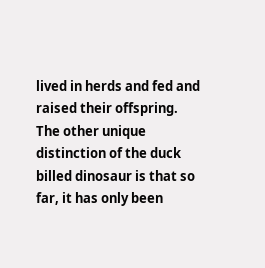lived in herds and fed and raised their offspring.  The other unique distinction of the duck billed dinosaur is that so far, it has only been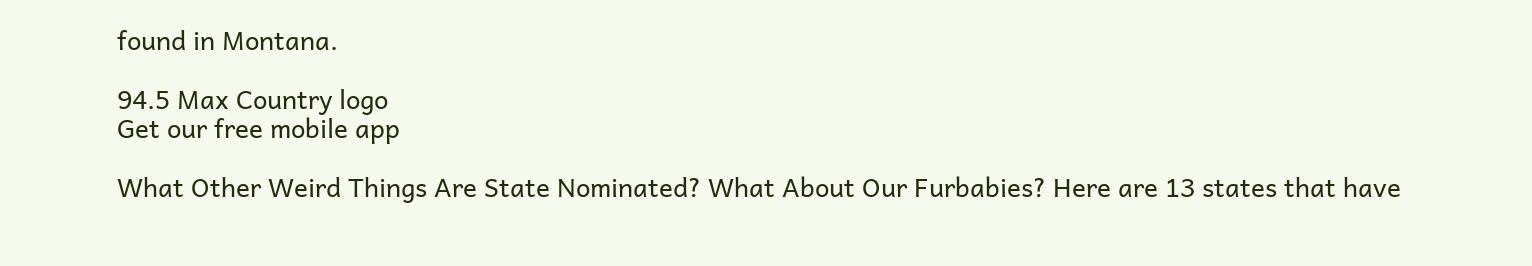found in Montana.

94.5 Max Country logo
Get our free mobile app

What Other Weird Things Are State Nominated? What About Our Furbabies? Here are 13 states that have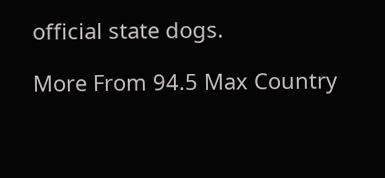official state dogs.

More From 94.5 Max Country